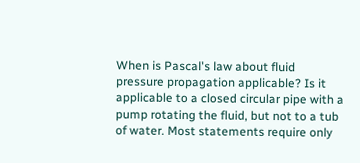When is Pascal's law about fluid pressure propagation applicable? Is it applicable to a closed circular pipe with a pump rotating the fluid, but not to a tub of water. Most statements require only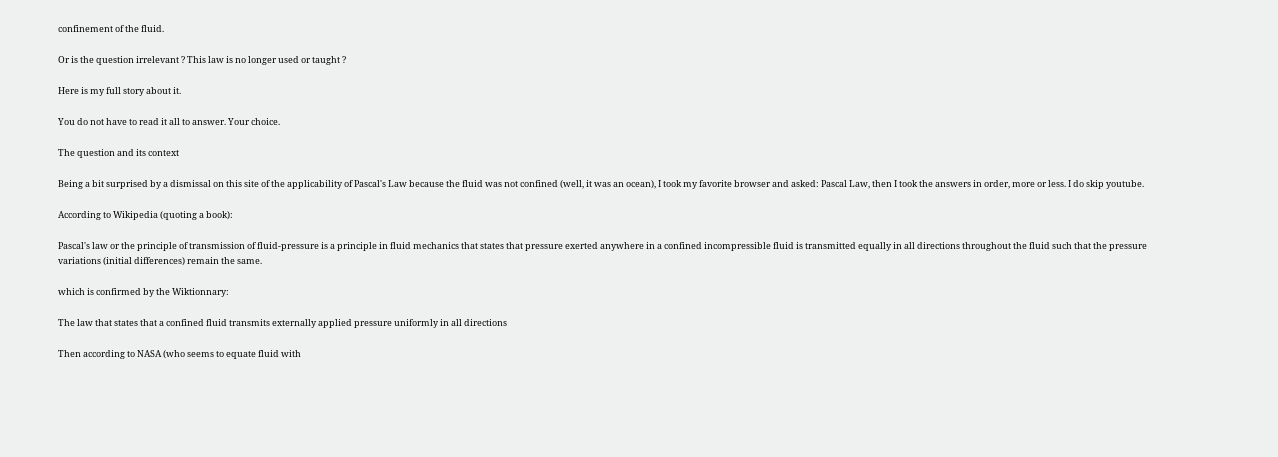confinement of the fluid.

Or is the question irrelevant ? This law is no longer used or taught ?

Here is my full story about it.

You do not have to read it all to answer. Your choice.

The question and its context

Being a bit surprised by a dismissal on this site of the applicability of Pascal's Law because the fluid was not confined (well, it was an ocean), I took my favorite browser and asked: Pascal Law, then I took the answers in order, more or less. I do skip youtube.

According to Wikipedia (quoting a book):

Pascal's law or the principle of transmission of fluid-pressure is a principle in fluid mechanics that states that pressure exerted anywhere in a confined incompressible fluid is transmitted equally in all directions throughout the fluid such that the pressure variations (initial differences) remain the same.

which is confirmed by the Wiktionnary:

The law that states that a confined fluid transmits externally applied pressure uniformly in all directions

Then according to NASA (who seems to equate fluid with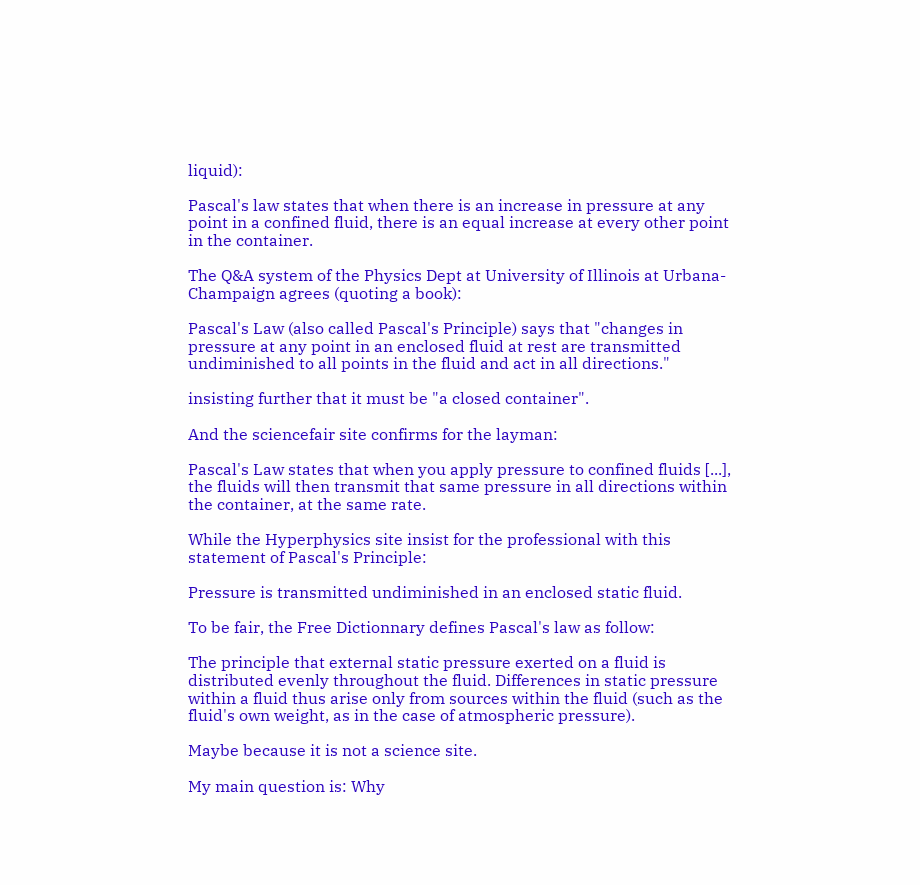liquid):

Pascal's law states that when there is an increase in pressure at any point in a confined fluid, there is an equal increase at every other point in the container.

The Q&A system of the Physics Dept at University of Illinois at Urbana-Champaign agrees (quoting a book):

Pascal's Law (also called Pascal's Principle) says that "changes in pressure at any point in an enclosed fluid at rest are transmitted undiminished to all points in the fluid and act in all directions."

insisting further that it must be "a closed container".

And the sciencefair site confirms for the layman:

Pascal's Law states that when you apply pressure to confined fluids [...], the fluids will then transmit that same pressure in all directions within the container, at the same rate.

While the Hyperphysics site insist for the professional with this statement of Pascal's Principle:

Pressure is transmitted undiminished in an enclosed static fluid.

To be fair, the Free Dictionnary defines Pascal's law as follow:

The principle that external static pressure exerted on a fluid is distributed evenly throughout the fluid. Differences in static pressure within a fluid thus arise only from sources within the fluid (such as the fluid's own weight, as in the case of atmospheric pressure).

Maybe because it is not a science site.

My main question is: Why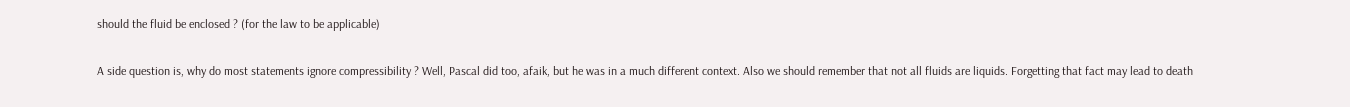should the fluid be enclosed ? (for the law to be applicable)

A side question is, why do most statements ignore compressibility ? Well, Pascal did too, afaik, but he was in a much different context. Also we should remember that not all fluids are liquids. Forgetting that fact may lead to death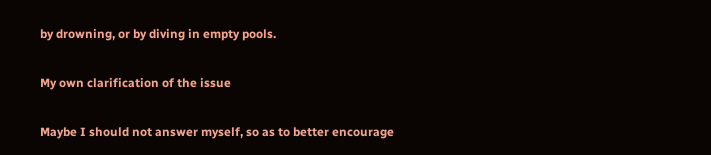by drowning, or by diving in empty pools.

My own clarification of the issue

Maybe I should not answer myself, so as to better encourage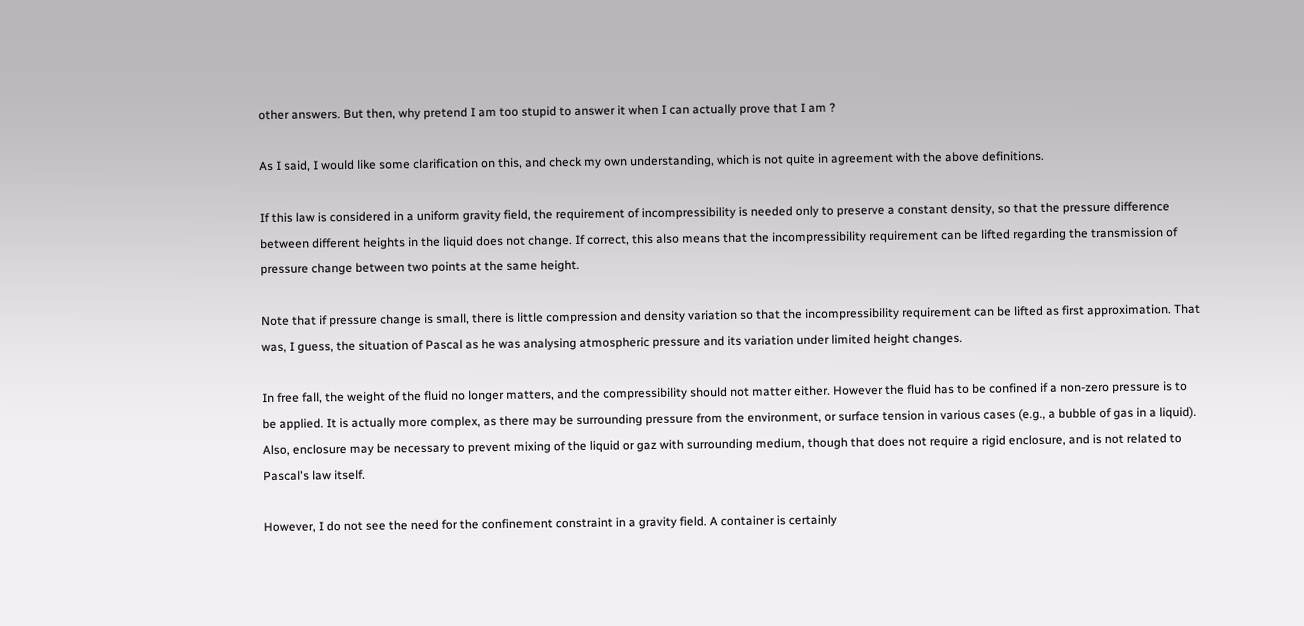other answers. But then, why pretend I am too stupid to answer it when I can actually prove that I am ?

As I said, I would like some clarification on this, and check my own understanding, which is not quite in agreement with the above definitions.

If this law is considered in a uniform gravity field, the requirement of incompressibility is needed only to preserve a constant density, so that the pressure difference between different heights in the liquid does not change. If correct, this also means that the incompressibility requirement can be lifted regarding the transmission of pressure change between two points at the same height.

Note that if pressure change is small, there is little compression and density variation so that the incompressibility requirement can be lifted as first approximation. That was, I guess, the situation of Pascal as he was analysing atmospheric pressure and its variation under limited height changes.

In free fall, the weight of the fluid no longer matters, and the compressibility should not matter either. However the fluid has to be confined if a non-zero pressure is to be applied. It is actually more complex, as there may be surrounding pressure from the environment, or surface tension in various cases (e.g., a bubble of gas in a liquid). Also, enclosure may be necessary to prevent mixing of the liquid or gaz with surrounding medium, though that does not require a rigid enclosure, and is not related to Pascal's law itself.

However, I do not see the need for the confinement constraint in a gravity field. A container is certainly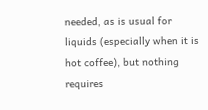needed, as is usual for liquids (especially when it is hot coffee), but nothing requires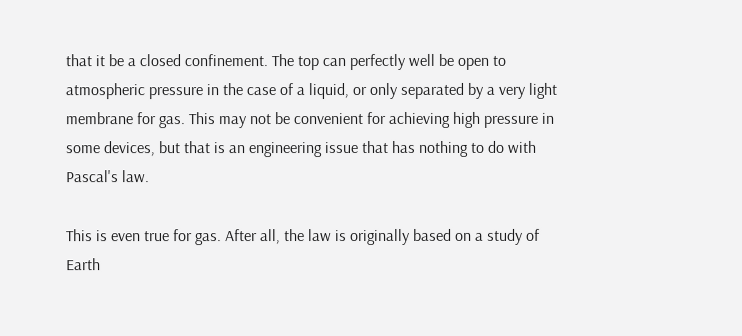that it be a closed confinement. The top can perfectly well be open to atmospheric pressure in the case of a liquid, or only separated by a very light membrane for gas. This may not be convenient for achieving high pressure in some devices, but that is an engineering issue that has nothing to do with Pascal's law.

This is even true for gas. After all, the law is originally based on a study of Earth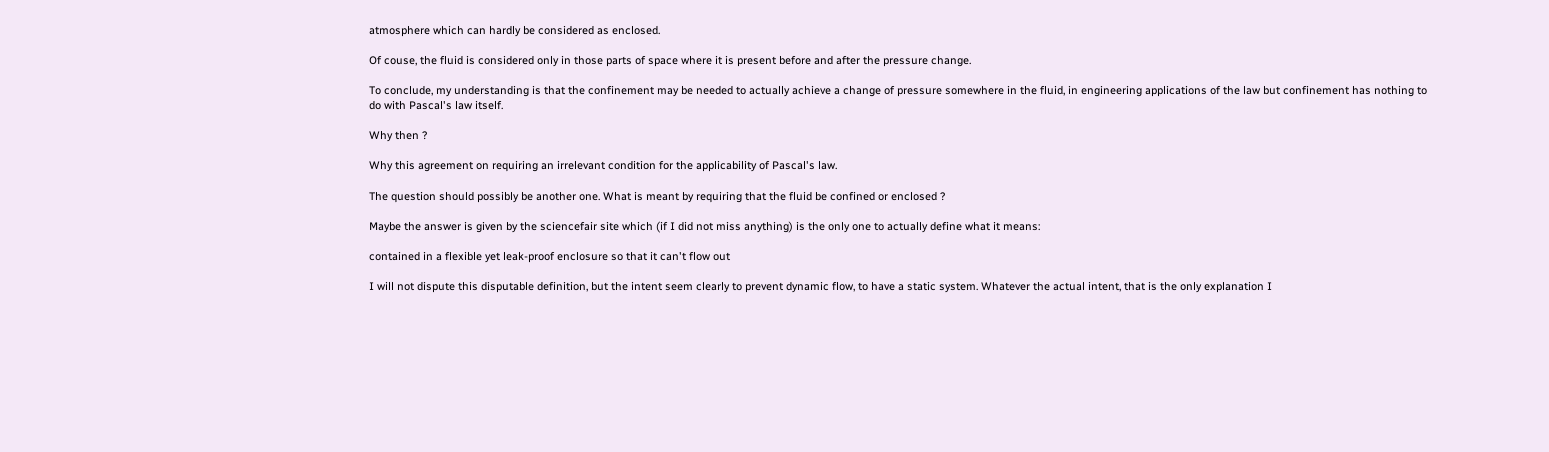atmosphere which can hardly be considered as enclosed.

Of couse, the fluid is considered only in those parts of space where it is present before and after the pressure change.

To conclude, my understanding is that the confinement may be needed to actually achieve a change of pressure somewhere in the fluid, in engineering applications of the law but confinement has nothing to do with Pascal's law itself.

Why then ?

Why this agreement on requiring an irrelevant condition for the applicability of Pascal's law.

The question should possibly be another one. What is meant by requiring that the fluid be confined or enclosed ?

Maybe the answer is given by the sciencefair site which (if I did not miss anything) is the only one to actually define what it means:

contained in a flexible yet leak-proof enclosure so that it can't flow out

I will not dispute this disputable definition, but the intent seem clearly to prevent dynamic flow, to have a static system. Whatever the actual intent, that is the only explanation I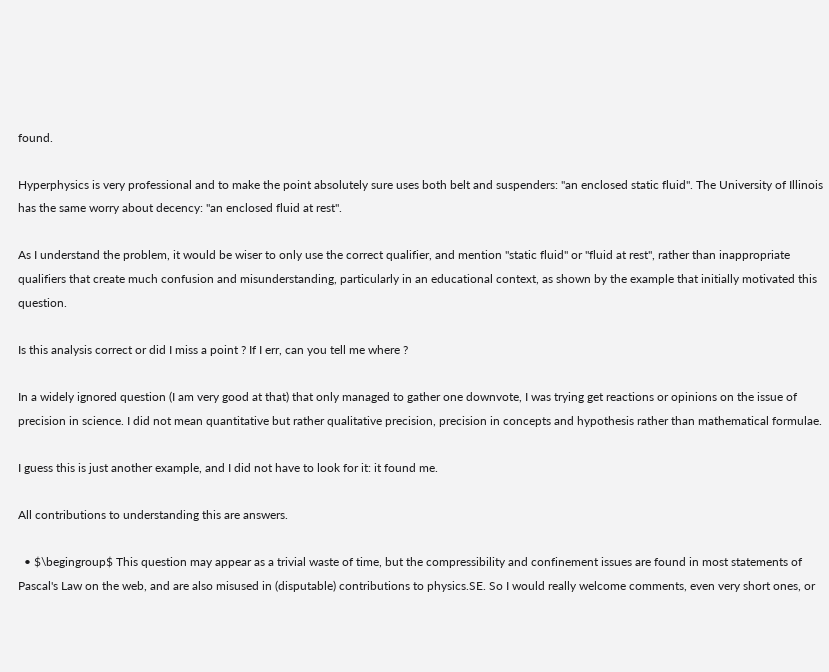found.

Hyperphysics is very professional and to make the point absolutely sure uses both belt and suspenders: "an enclosed static fluid". The University of Illinois has the same worry about decency: "an enclosed fluid at rest".

As I understand the problem, it would be wiser to only use the correct qualifier, and mention "static fluid" or "fluid at rest", rather than inappropriate qualifiers that create much confusion and misunderstanding, particularly in an educational context, as shown by the example that initially motivated this question.

Is this analysis correct or did I miss a point ? If I err, can you tell me where ?

In a widely ignored question (I am very good at that) that only managed to gather one downvote, I was trying get reactions or opinions on the issue of precision in science. I did not mean quantitative but rather qualitative precision, precision in concepts and hypothesis rather than mathematical formulae.

I guess this is just another example, and I did not have to look for it: it found me.

All contributions to understanding this are answers.

  • $\begingroup$ This question may appear as a trivial waste of time, but the compressibility and confinement issues are found in most statements of Pascal's Law on the web, and are also misused in (disputable) contributions to physics.SE. So I would really welcome comments, even very short ones, or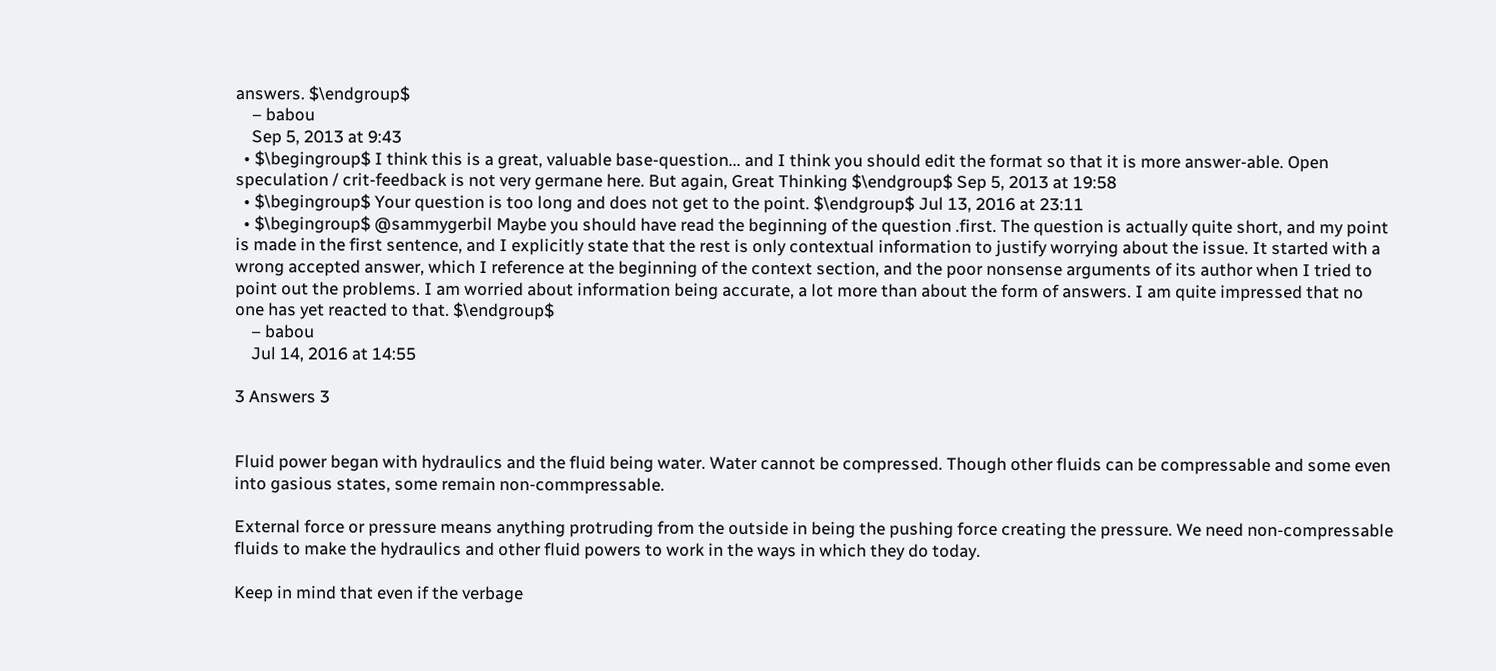answers. $\endgroup$
    – babou
    Sep 5, 2013 at 9:43
  • $\begingroup$ I think this is a great, valuable base-question... and I think you should edit the format so that it is more answer-able. Open speculation / crit-feedback is not very germane here. But again, Great Thinking $\endgroup$ Sep 5, 2013 at 19:58
  • $\begingroup$ Your question is too long and does not get to the point. $\endgroup$ Jul 13, 2016 at 23:11
  • $\begingroup$ @sammygerbil Maybe you should have read the beginning of the question .first. The question is actually quite short, and my point is made in the first sentence, and I explicitly state that the rest is only contextual information to justify worrying about the issue. It started with a wrong accepted answer, which I reference at the beginning of the context section, and the poor nonsense arguments of its author when I tried to point out the problems. I am worried about information being accurate, a lot more than about the form of answers. I am quite impressed that no one has yet reacted to that. $\endgroup$
    – babou
    Jul 14, 2016 at 14:55

3 Answers 3


Fluid power began with hydraulics and the fluid being water. Water cannot be compressed. Though other fluids can be compressable and some even into gasious states, some remain non-commpressable.

External force or pressure means anything protruding from the outside in being the pushing force creating the pressure. We need non-compressable fluids to make the hydraulics and other fluid powers to work in the ways in which they do today.

Keep in mind that even if the verbage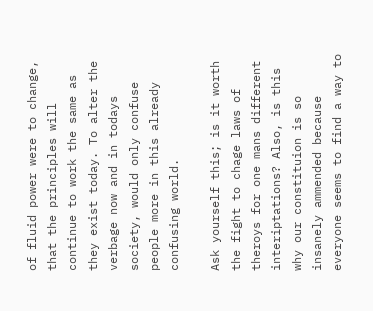of fluid power were to change, that the principles will continue to work the same as they exist today. To alter the verbage now and in todays society, would only confuse people more in this already confusing world.

Ask yourself this; is it worth the fight to chage laws of theroys for one mans different interiptations? Also, is this why our constituion is so insanely ammended because everyone seems to find a way to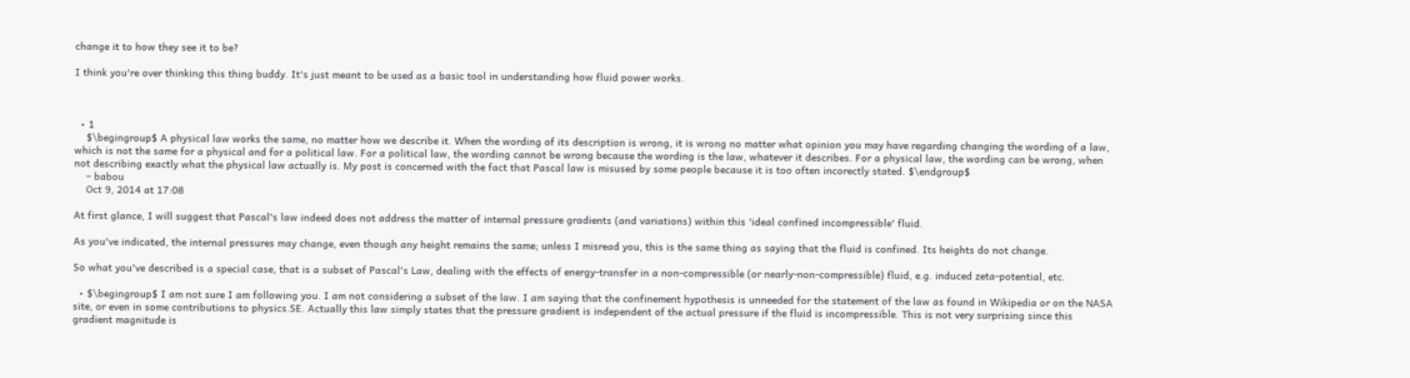change it to how they see it to be?

I think you're over thinking this thing buddy. It's just meant to be used as a basic tool in understanding how fluid power works.



  • 1
    $\begingroup$ A physical law works the same, no matter how we describe it. When the wording of its description is wrong, it is wrong no matter what opinion you may have regarding changing the wording of a law, which is not the same for a physical and for a political law. For a political law, the wording cannot be wrong because the wording is the law, whatever it describes. For a physical law, the wording can be wrong, when not describing exactly what the physical law actually is. My post is concerned with the fact that Pascal law is misused by some people because it is too often incorectly stated. $\endgroup$
    – babou
    Oct 9, 2014 at 17:08

At first glance, I will suggest that Pascal's law indeed does not address the matter of internal pressure gradients (and variations) within this 'ideal confined incompressible' fluid.

As you've indicated, the internal pressures may change, even though any height remains the same; unless I misread you, this is the same thing as saying that the fluid is confined. Its heights do not change.

So what you've described is a special case, that is a subset of Pascal's Law, dealing with the effects of energy-transfer in a non-compressible (or nearly-non-compressible) fluid, e.g. induced zeta-potential, etc.

  • $\begingroup$ I am not sure I am following you. I am not considering a subset of the law. I am saying that the confinement hypothesis is unneeded for the statement of the law as found in Wikipedia or on the NASA site, or even in some contributions to physics.SE. Actually this law simply states that the pressure gradient is independent of the actual pressure if the fluid is incompressible. This is not very surprising since this gradient magnitude is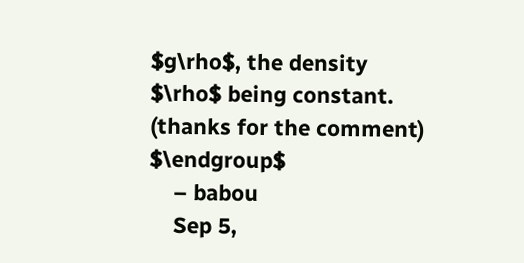$g\rho$, the density $\rho$ being constant. (thanks for the comment) $\endgroup$
    – babou
    Sep 5,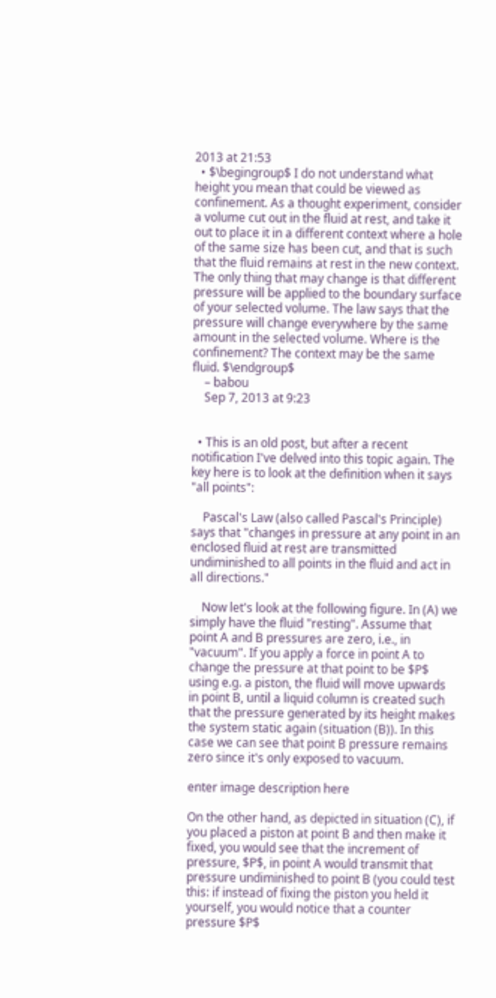2013 at 21:53
  • $\begingroup$ I do not understand what height you mean that could be viewed as confinement. As a thought experiment, consider a volume cut out in the fluid at rest, and take it out to place it in a different context where a hole of the same size has been cut, and that is such that the fluid remains at rest in the new context. The only thing that may change is that different pressure will be applied to the boundary surface of your selected volume. The law says that the pressure will change everywhere by the same amount in the selected volume. Where is the confinement? The context may be the same fluid. $\endgroup$
    – babou
    Sep 7, 2013 at 9:23


  • This is an old post, but after a recent notification I've delved into this topic again. The key here is to look at the definition when it says "all points":

    Pascal's Law (also called Pascal's Principle) says that "changes in pressure at any point in an enclosed fluid at rest are transmitted undiminished to all points in the fluid and act in all directions."

    Now let's look at the following figure. In (A) we simply have the fluid "resting". Assume that point A and B pressures are zero, i.e., in "vacuum". If you apply a force in point A to change the pressure at that point to be $P$ using e.g. a piston, the fluid will move upwards in point B, until a liquid column is created such that the pressure generated by its height makes the system static again (situation (B)). In this case we can see that point B pressure remains zero since it's only exposed to vacuum.

enter image description here

On the other hand, as depicted in situation (C), if you placed a piston at point B and then make it fixed, you would see that the increment of pressure, $P$, in point A would transmit that pressure undiminished to point B (you could test this: if instead of fixing the piston you held it yourself, you would notice that a counter pressure $P$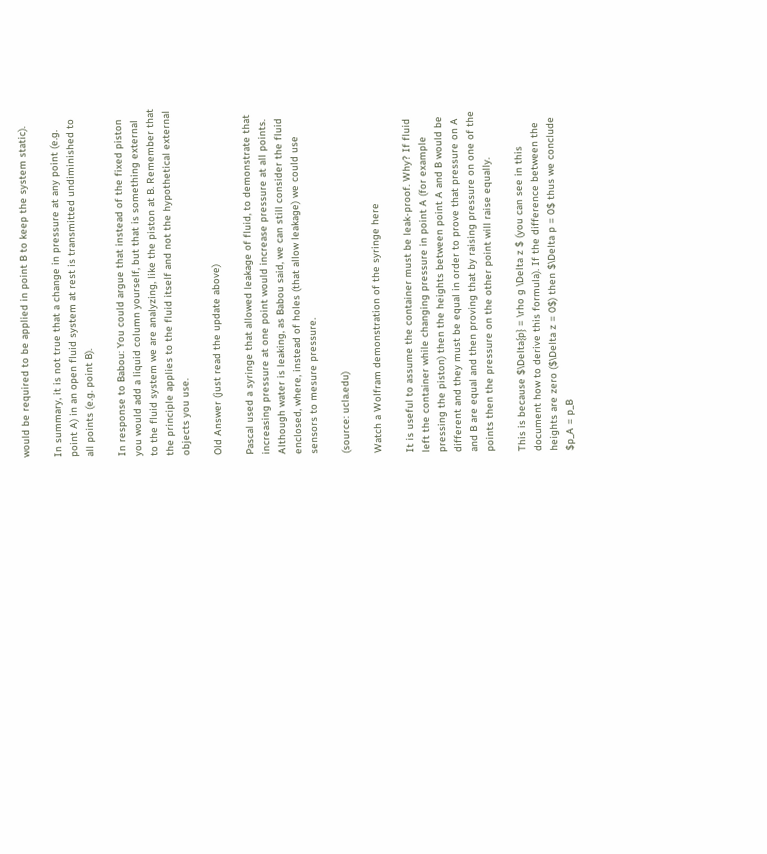would be required to be applied in point B to keep the system static).

In summary, it is not true that a change in pressure at any point (e.g. point A) in an open fluid system at rest is transmitted undiminished to all points (e.g. point B).

In response to Babou: You could argue that instead of the fixed piston you would add a liquid column yourself, but that is something external to the fluid system we are analyzing, like the piston at B. Remember that the principle applies to the fluid itself and not the hypothetical external objects you use.

Old Answer (just read the update above)

Pascal used a syringe that allowed leakage of fluid, to demonstrate that increasing pressure at one point would increase pressure at all points. Although water is leaking, as Babou said, we can still consider the fluid enclosed, where, instead of holes (that allow leakage) we could use sensors to mesure pressure.

(source: ucla.edu)

Watch a Wolfram demonstration of the syringe here

It is useful to assume the container must be leak-proof. Why? If fluid left the container while changing pressure in point A (for example pressing the piston) then the heights between point A and B would be different and they must be equal in order to prove that pressure on A and B are equal and then proving that by raising pressure on one of the points then the pressure on the other point will raise equally.

This is because $\Delta{p} = \rho g \Delta z $ (you can see in this document how to derive this formula). If the difference between the heights are zero ($\Delta z = 0$) then $\Delta p = 0$ thus we conclude $p_A = p_B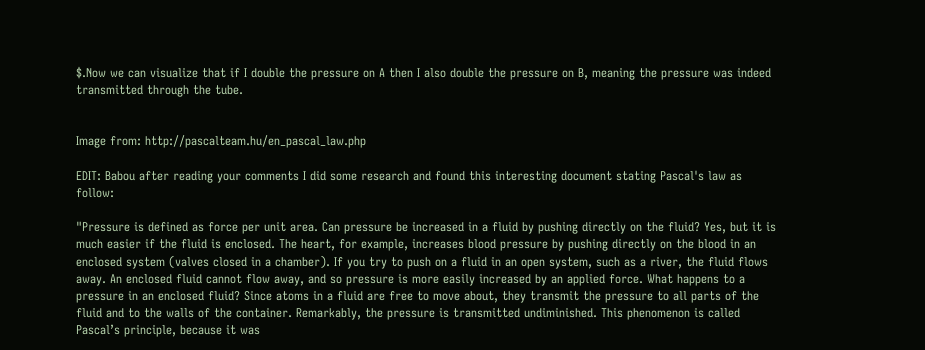$.Now we can visualize that if I double the pressure on A then I also double the pressure on B, meaning the pressure was indeed transmitted through the tube.


Image from: http://pascalteam.hu/en_pascal_law.php

EDIT: Babou after reading your comments I did some research and found this interesting document stating Pascal's law as follow:

"Pressure is defined as force per unit area. Can pressure be increased in a fluid by pushing directly on the fluid? Yes, but it is much easier if the fluid is enclosed. The heart, for example, increases blood pressure by pushing directly on the blood in an enclosed system (valves closed in a chamber). If you try to push on a fluid in an open system, such as a river, the fluid flows away. An enclosed fluid cannot flow away, and so pressure is more easily increased by an applied force. What happens to a pressure in an enclosed fluid? Since atoms in a fluid are free to move about, they transmit the pressure to all parts of the fluid and to the walls of the container. Remarkably, the pressure is transmitted undiminished. This phenomenon is called Pascal’s principle, because it was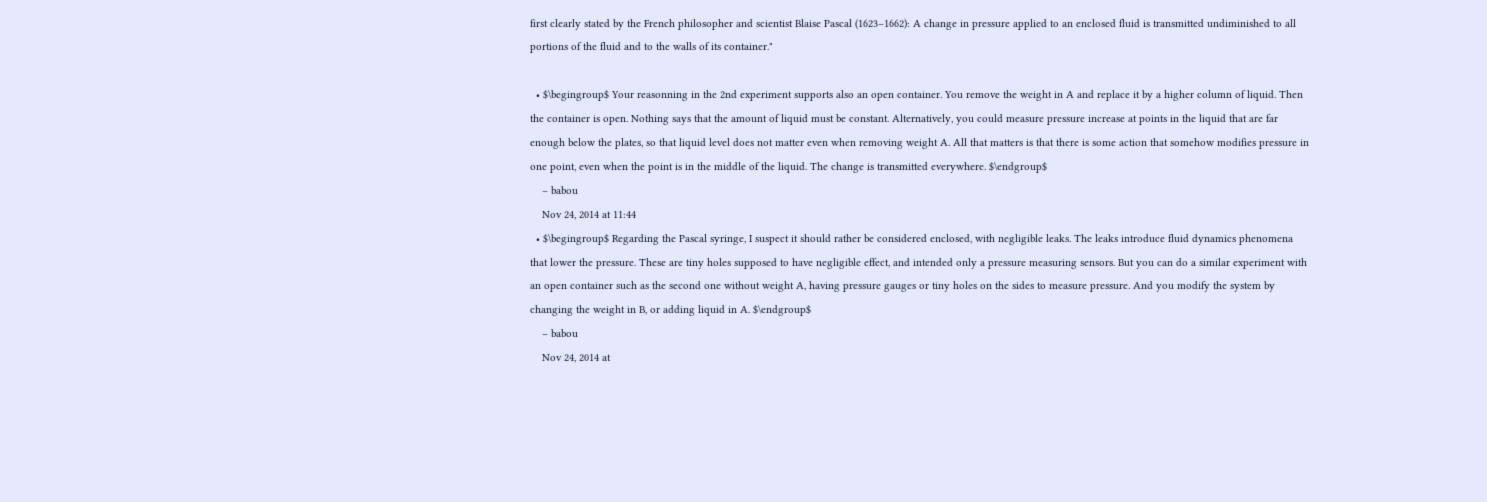first clearly stated by the French philosopher and scientist Blaise Pascal (1623–1662): A change in pressure applied to an enclosed fluid is transmitted undiminished to all portions of the fluid and to the walls of its container."

  • $\begingroup$ Your reasonning in the 2nd experiment supports also an open container. You remove the weight in A and replace it by a higher column of liquid. Then the container is open. Nothing says that the amount of liquid must be constant. Alternatively, you could measure pressure increase at points in the liquid that are far enough below the plates, so that liquid level does not matter even when removing weight A. All that matters is that there is some action that somehow modifies pressure in one point, even when the point is in the middle of the liquid. The change is transmitted everywhere. $\endgroup$
    – babou
    Nov 24, 2014 at 11:44
  • $\begingroup$ Regarding the Pascal syringe, I suspect it should rather be considered enclosed, with negligible leaks. The leaks introduce fluid dynamics phenomena that lower the pressure. These are tiny holes supposed to have negligible effect, and intended only a pressure measuring sensors. But you can do a similar experiment with an open container such as the second one without weight A, having pressure gauges or tiny holes on the sides to measure pressure. And you modify the system by changing the weight in B, or adding liquid in A. $\endgroup$
    – babou
    Nov 24, 2014 at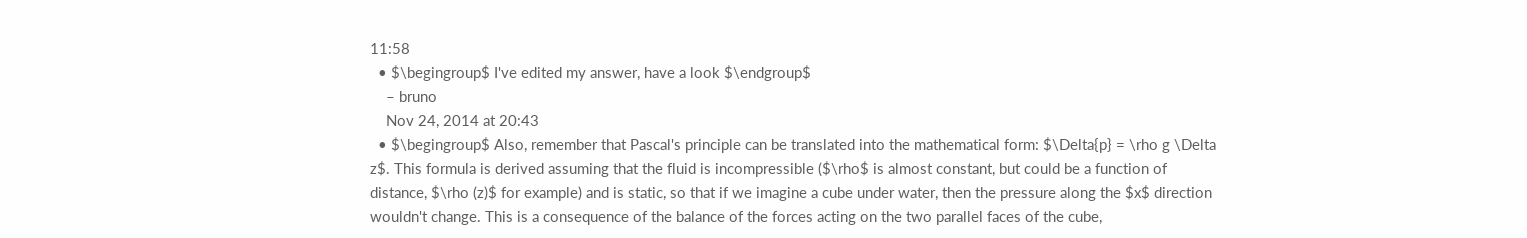11:58
  • $\begingroup$ I've edited my answer, have a look $\endgroup$
    – bruno
    Nov 24, 2014 at 20:43
  • $\begingroup$ Also, remember that Pascal's principle can be translated into the mathematical form: $\Delta{p} = \rho g \Delta z$. This formula is derived assuming that the fluid is incompressible ($\rho$ is almost constant, but could be a function of distance, $\rho (z)$ for example) and is static, so that if we imagine a cube under water, then the pressure along the $x$ direction wouldn't change. This is a consequence of the balance of the forces acting on the two parallel faces of the cube,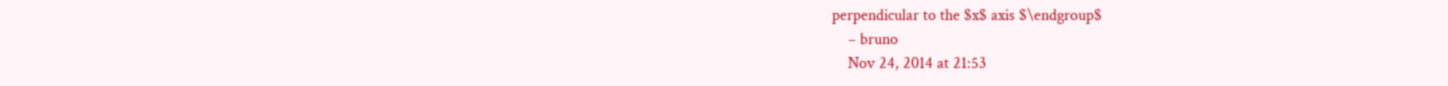perpendicular to the $x$ axis $\endgroup$
    – bruno
    Nov 24, 2014 at 21:53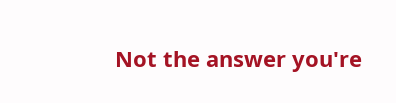Not the answer you're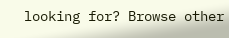looking for? Browse other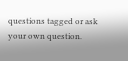questions tagged or ask your own question.